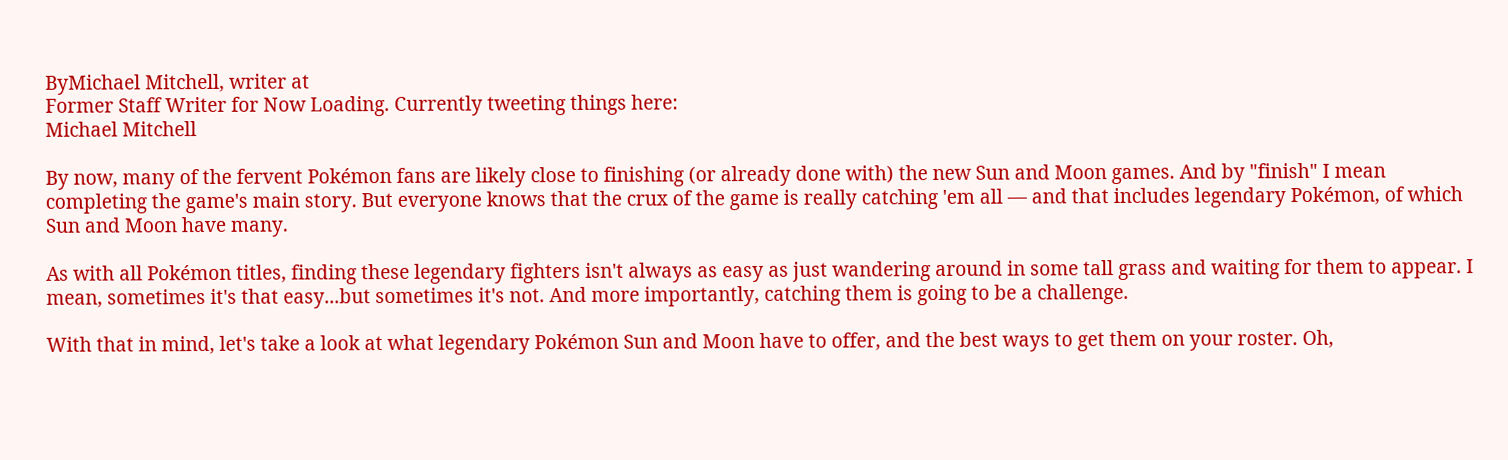ByMichael Mitchell, writer at
Former Staff Writer for Now Loading. Currently tweeting things here:
Michael Mitchell

By now, many of the fervent Pokémon fans are likely close to finishing (or already done with) the new Sun and Moon games. And by "finish" I mean completing the game's main story. But everyone knows that the crux of the game is really catching 'em all — and that includes legendary Pokémon, of which Sun and Moon have many.

As with all Pokémon titles, finding these legendary fighters isn't always as easy as just wandering around in some tall grass and waiting for them to appear. I mean, sometimes it's that easy...but sometimes it's not. And more importantly, catching them is going to be a challenge.

With that in mind, let's take a look at what legendary Pokémon Sun and Moon have to offer, and the best ways to get them on your roster. Oh,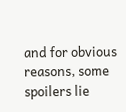and for obvious reasons, some spoilers lie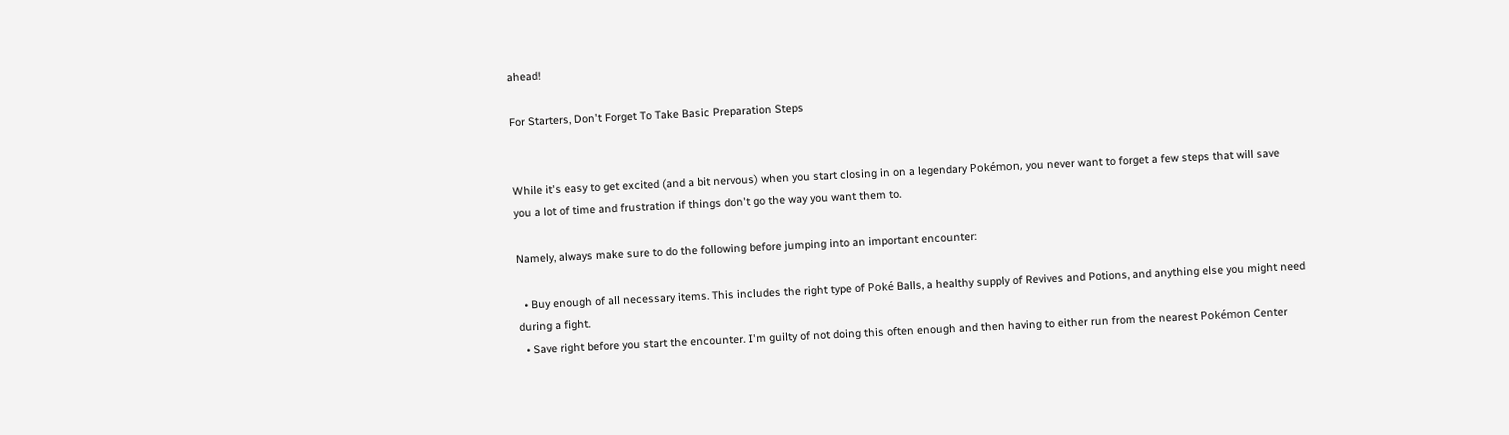ahead!

For Starters, Don't Forget To Take Basic Preparation Steps


While it's easy to get excited (and a bit nervous) when you start closing in on a legendary Pokémon, you never want to forget a few steps that will save you a lot of time and frustration if things don't go the way you want them to.

Namely, always make sure to do the following before jumping into an important encounter:

  • Buy enough of all necessary items. This includes the right type of Poké Balls, a healthy supply of Revives and Potions, and anything else you might need during a fight.
  • Save right before you start the encounter. I'm guilty of not doing this often enough and then having to either run from the nearest Pokémon Center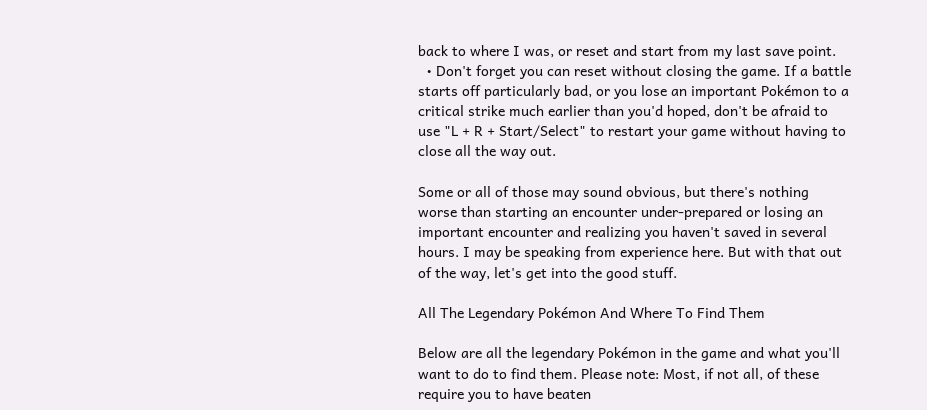back to where I was, or reset and start from my last save point.
  • Don't forget you can reset without closing the game. If a battle starts off particularly bad, or you lose an important Pokémon to a critical strike much earlier than you'd hoped, don't be afraid to use "L + R + Start/Select" to restart your game without having to close all the way out.

Some or all of those may sound obvious, but there's nothing worse than starting an encounter under-prepared or losing an important encounter and realizing you haven't saved in several hours. I may be speaking from experience here. But with that out of the way, let's get into the good stuff.

All The Legendary Pokémon And Where To Find Them

Below are all the legendary Pokémon in the game and what you'll want to do to find them. Please note: Most, if not all, of these require you to have beaten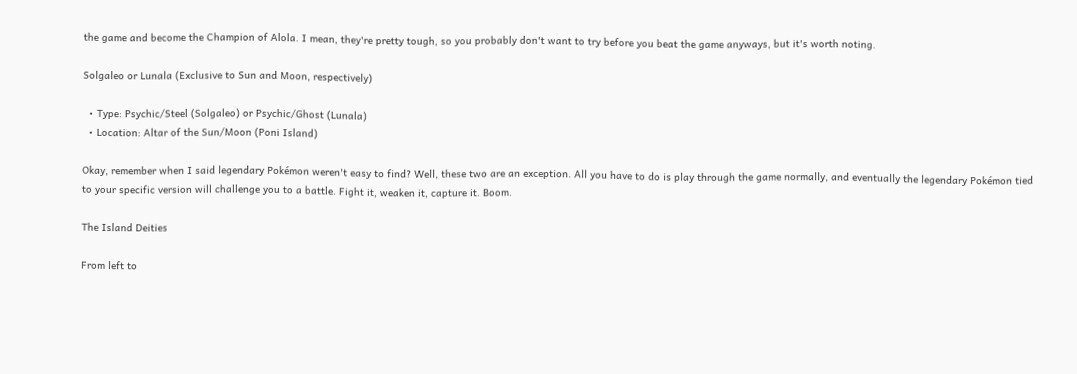the game and become the Champion of Alola. I mean, they're pretty tough, so you probably don't want to try before you beat the game anyways, but it's worth noting.

Solgaleo or Lunala (Exclusive to Sun and Moon, respectively)

  • Type: Psychic/Steel (Solgaleo) or Psychic/Ghost (Lunala)
  • Location: Altar of the Sun/Moon (Poni Island)

Okay, remember when I said legendary Pokémon weren't easy to find? Well, these two are an exception. All you have to do is play through the game normally, and eventually the legendary Pokémon tied to your specific version will challenge you to a battle. Fight it, weaken it, capture it. Boom.

The Island Deities

From left to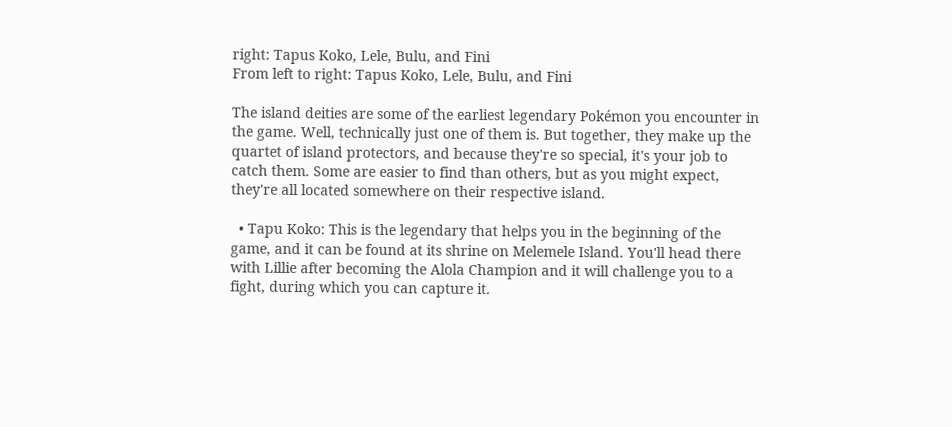right: Tapus Koko, Lele, Bulu, and Fini
From left to right: Tapus Koko, Lele, Bulu, and Fini

The island deities are some of the earliest legendary Pokémon you encounter in the game. Well, technically just one of them is. But together, they make up the quartet of island protectors, and because they're so special, it's your job to catch them. Some are easier to find than others, but as you might expect, they're all located somewhere on their respective island.

  • Tapu Koko: This is the legendary that helps you in the beginning of the game, and it can be found at its shrine on Melemele Island. You'll head there with Lillie after becoming the Alola Champion and it will challenge you to a fight, during which you can capture it.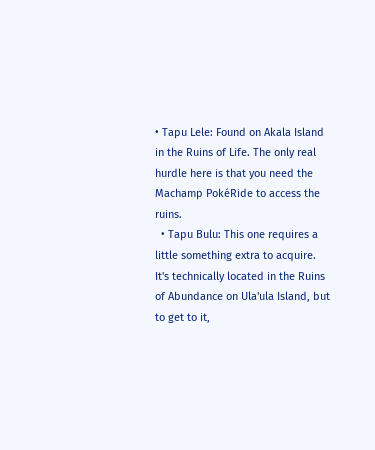• Tapu Lele: Found on Akala Island in the Ruins of Life. The only real hurdle here is that you need the Machamp PokéRide to access the ruins.
  • Tapu Bulu: This one requires a little something extra to acquire. It's technically located in the Ruins of Abundance on Ula'ula Island, but to get to it,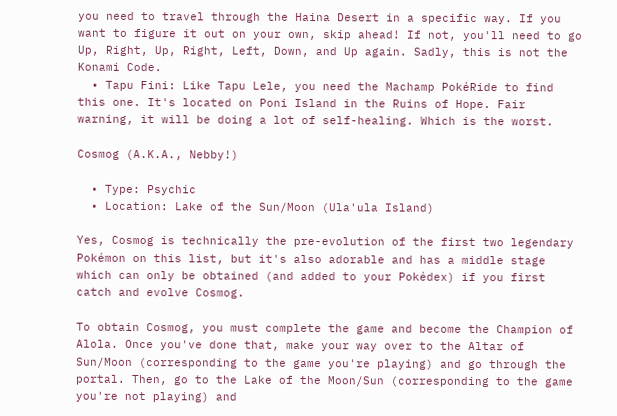you need to travel through the Haina Desert in a specific way. If you want to figure it out on your own, skip ahead! If not, you'll need to go Up, Right, Up, Right, Left, Down, and Up again. Sadly, this is not the Konami Code.
  • Tapu Fini: Like Tapu Lele, you need the Machamp PokéRide to find this one. It's located on Poni Island in the Ruins of Hope. Fair warning, it will be doing a lot of self-healing. Which is the worst.

Cosmog (A.K.A., Nebby!)

  • Type: Psychic
  • Location: Lake of the Sun/Moon (Ula'ula Island)

Yes, Cosmog is technically the pre-evolution of the first two legendary Pokémon on this list, but it's also adorable and has a middle stage which can only be obtained (and added to your Pokédex) if you first catch and evolve Cosmog.

To obtain Cosmog, you must complete the game and become the Champion of Alola. Once you've done that, make your way over to the Altar of Sun/Moon (corresponding to the game you're playing) and go through the portal. Then, go to the Lake of the Moon/Sun (corresponding to the game you're not playing) and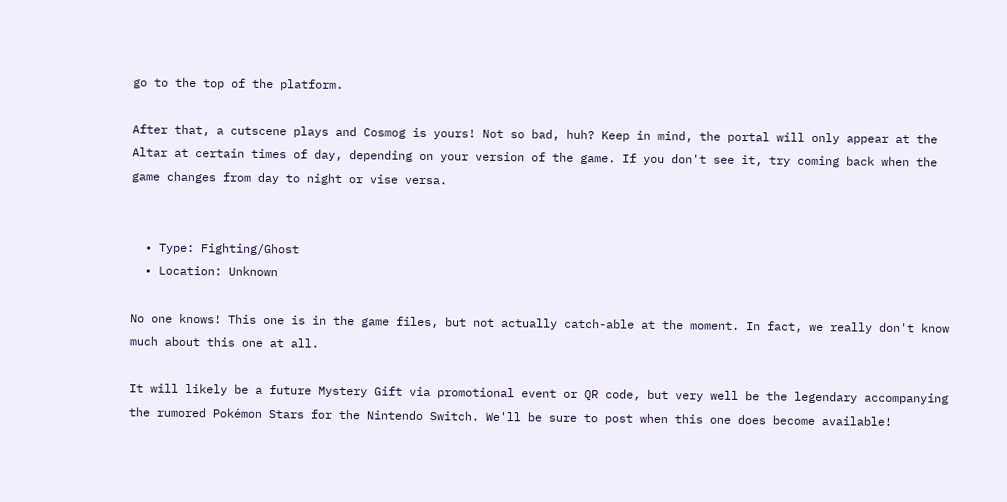go to the top of the platform.

After that, a cutscene plays and Cosmog is yours! Not so bad, huh? Keep in mind, the portal will only appear at the Altar at certain times of day, depending on your version of the game. If you don't see it, try coming back when the game changes from day to night or vise versa.


  • Type: Fighting/Ghost
  • Location: Unknown

No one knows! This one is in the game files, but not actually catch-able at the moment. In fact, we really don't know much about this one at all.

It will likely be a future Mystery Gift via promotional event or QR code, but very well be the legendary accompanying the rumored Pokémon Stars for the Nintendo Switch. We'll be sure to post when this one does become available!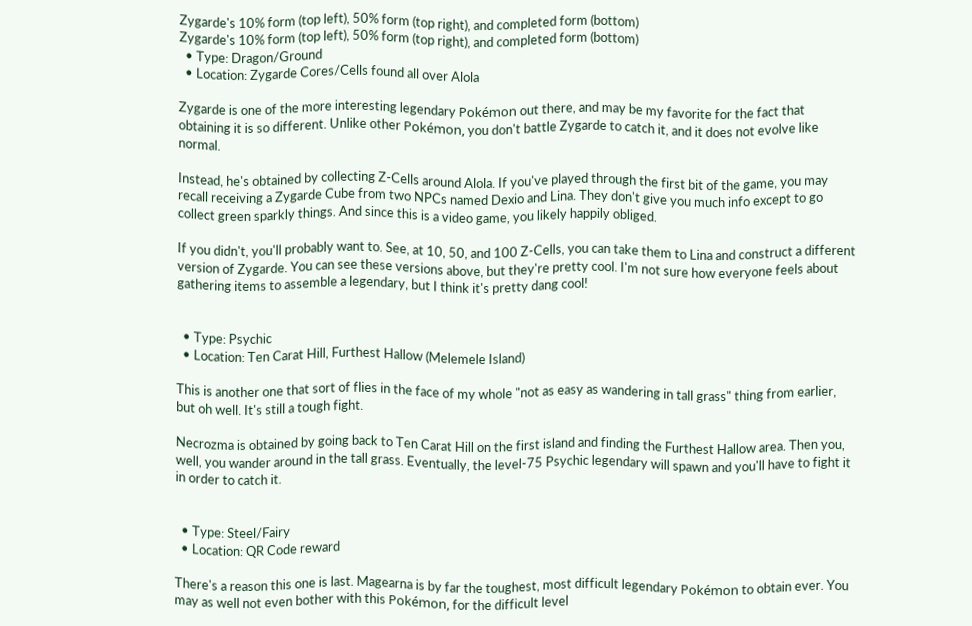Zygarde's 10% form (top left), 50% form (top right), and completed form (bottom)
Zygarde's 10% form (top left), 50% form (top right), and completed form (bottom)
  • Type: Dragon/Ground
  • Location: Zygarde Cores/Cells found all over Alola

Zygarde is one of the more interesting legendary Pokémon out there, and may be my favorite for the fact that obtaining it is so different. Unlike other Pokémon, you don't battle Zygarde to catch it, and it does not evolve like normal.

Instead, he's obtained by collecting Z-Cells around Alola. If you've played through the first bit of the game, you may recall receiving a Zygarde Cube from two NPCs named Dexio and Lina. They don't give you much info except to go collect green sparkly things. And since this is a video game, you likely happily obliged.

If you didn't, you'll probably want to. See, at 10, 50, and 100 Z-Cells, you can take them to Lina and construct a different version of Zygarde. You can see these versions above, but they're pretty cool. I'm not sure how everyone feels about gathering items to assemble a legendary, but I think it's pretty dang cool!


  • Type: Psychic
  • Location: Ten Carat Hill, Furthest Hallow (Melemele Island)

This is another one that sort of flies in the face of my whole "not as easy as wandering in tall grass" thing from earlier, but oh well. It's still a tough fight.

Necrozma is obtained by going back to Ten Carat Hill on the first island and finding the Furthest Hallow area. Then you, well, you wander around in the tall grass. Eventually, the level-75 Psychic legendary will spawn and you'll have to fight it in order to catch it.


  • Type: Steel/Fairy
  • Location: QR Code reward

There's a reason this one is last. Magearna is by far the toughest, most difficult legendary Pokémon to obtain ever. You may as well not even bother with this Pokémon, for the difficult level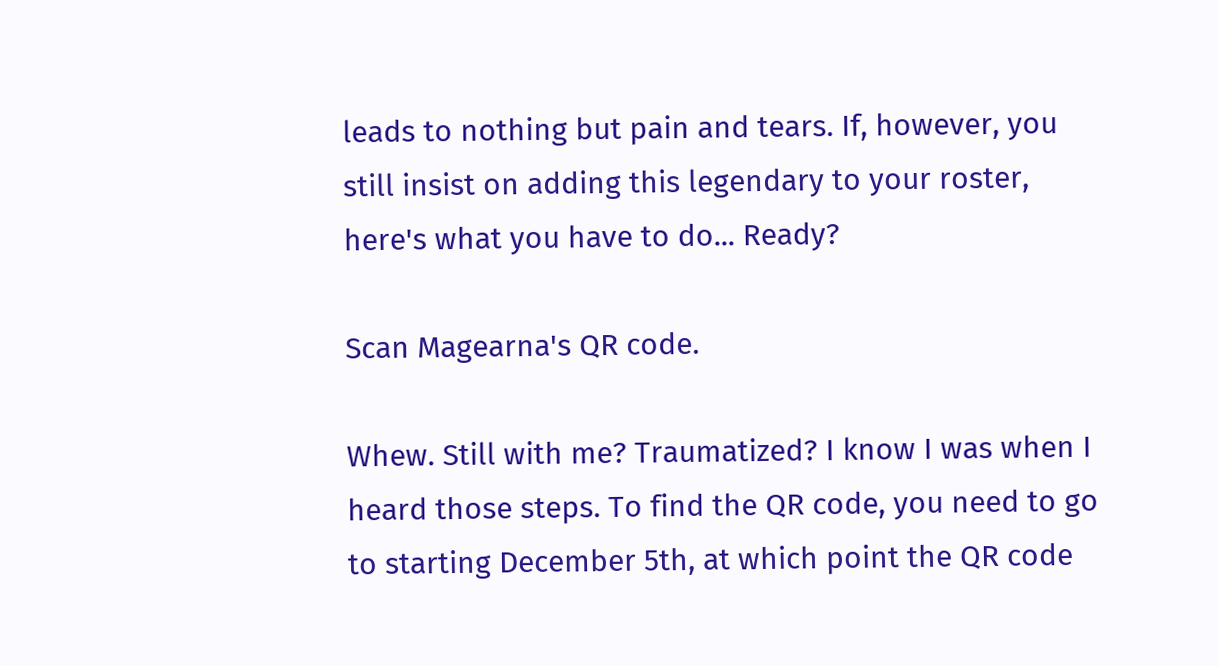leads to nothing but pain and tears. If, however, you still insist on adding this legendary to your roster, here's what you have to do... Ready?

Scan Magearna's QR code.

Whew. Still with me? Traumatized? I know I was when I heard those steps. To find the QR code, you need to go to starting December 5th, at which point the QR code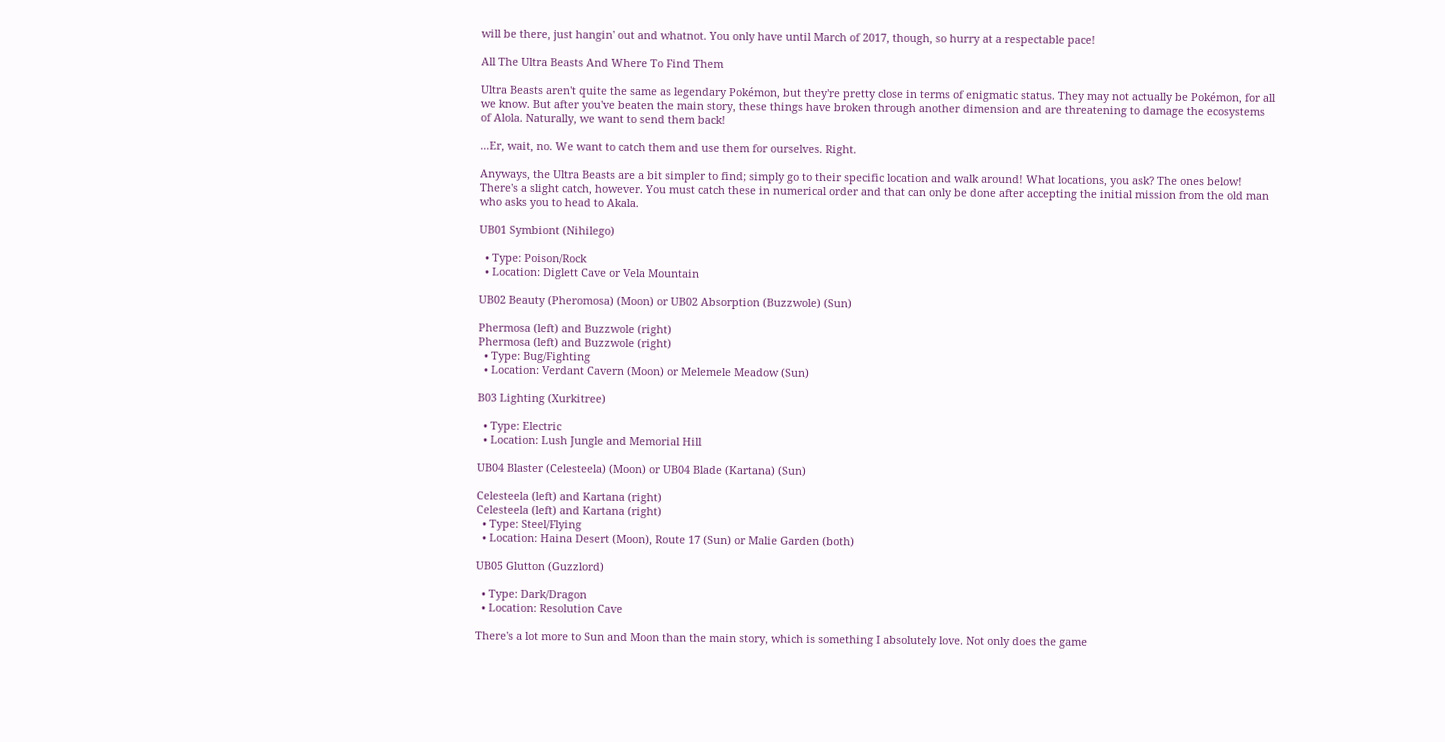will be there, just hangin' out and whatnot. You only have until March of 2017, though, so hurry at a respectable pace!

All The Ultra Beasts And Where To Find Them

Ultra Beasts aren't quite the same as legendary Pokémon, but they're pretty close in terms of enigmatic status. They may not actually be Pokémon, for all we know. But after you've beaten the main story, these things have broken through another dimension and are threatening to damage the ecosystems of Alola. Naturally, we want to send them back!

...Er, wait, no. We want to catch them and use them for ourselves. Right.

Anyways, the Ultra Beasts are a bit simpler to find; simply go to their specific location and walk around! What locations, you ask? The ones below! There's a slight catch, however. You must catch these in numerical order and that can only be done after accepting the initial mission from the old man who asks you to head to Akala.

UB01 Symbiont (Nihilego)

  • Type: Poison/Rock
  • Location: Diglett Cave or Vela Mountain

UB02 Beauty (Pheromosa) (Moon) or UB02 Absorption (Buzzwole) (Sun)

Phermosa (left) and Buzzwole (right)
Phermosa (left) and Buzzwole (right)
  • Type: Bug/Fighting
  • Location: Verdant Cavern (Moon) or Melemele Meadow (Sun)

B03 Lighting (Xurkitree)

  • Type: Electric
  • Location: Lush Jungle and Memorial Hill

UB04 Blaster (Celesteela) (Moon) or UB04 Blade (Kartana) (Sun)

Celesteela (left) and Kartana (right)
Celesteela (left) and Kartana (right)
  • Type: Steel/Flying
  • Location: Haina Desert (Moon), Route 17 (Sun) or Malie Garden (both)

UB05 Glutton (Guzzlord)

  • Type: Dark/Dragon
  • Location: Resolution Cave

There's a lot more to Sun and Moon than the main story, which is something I absolutely love. Not only does the game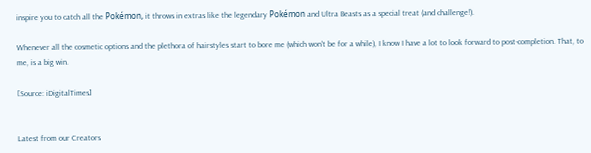inspire you to catch all the Pokémon, it throws in extras like the legendary Pokémon and Ultra Beasts as a special treat (and challenge!).

Whenever all the cosmetic options and the plethora of hairstyles start to bore me (which won't be for a while), I know I have a lot to look forward to post-completion. That, to me, is a big win.

[Source: iDigitalTimes]


Latest from our Creators